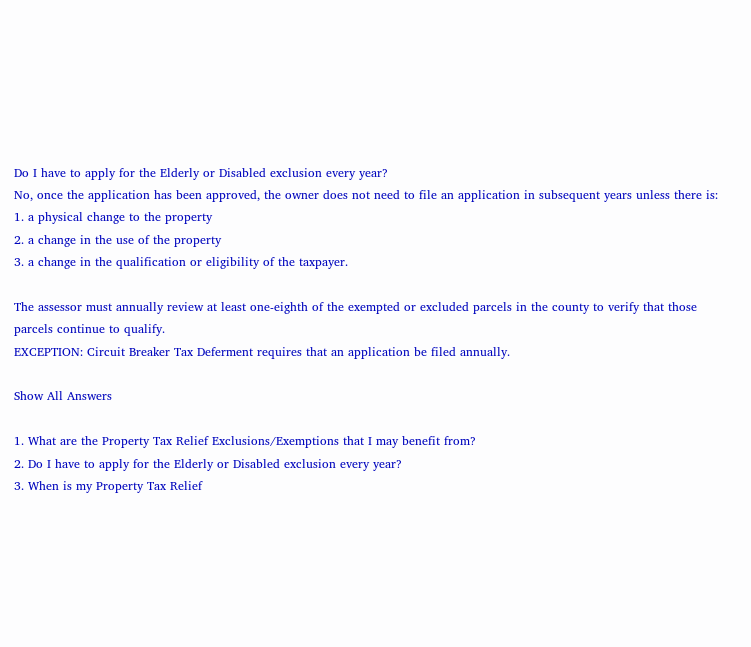Do I have to apply for the Elderly or Disabled exclusion every year?
No, once the application has been approved, the owner does not need to file an application in subsequent years unless there is:
1. a physical change to the property
2. a change in the use of the property
3. a change in the qualification or eligibility of the taxpayer.

The assessor must annually review at least one-eighth of the exempted or excluded parcels in the county to verify that those parcels continue to qualify.
EXCEPTION: Circuit Breaker Tax Deferment requires that an application be filed annually.

Show All Answers

1. What are the Property Tax Relief Exclusions/Exemptions that I may benefit from?
2. Do I have to apply for the Elderly or Disabled exclusion every year?
3. When is my Property Tax Relief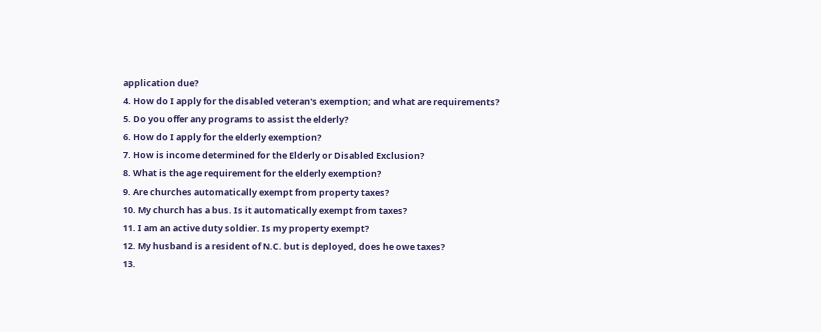application due?
4. How do I apply for the disabled veteran's exemption; and what are requirements?
5. Do you offer any programs to assist the elderly?
6. How do I apply for the elderly exemption?
7. How is income determined for the Elderly or Disabled Exclusion?
8. What is the age requirement for the elderly exemption?
9. Are churches automatically exempt from property taxes?
10. My church has a bus. Is it automatically exempt from taxes?
11. I am an active duty soldier. Is my property exempt?
12. My husband is a resident of N.C. but is deployed, does he owe taxes?
13.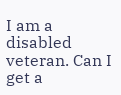I am a disabled veteran. Can I get a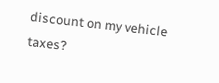discount on my vehicle taxes?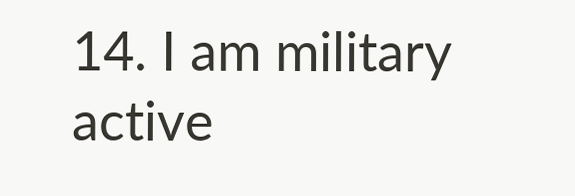14. I am military active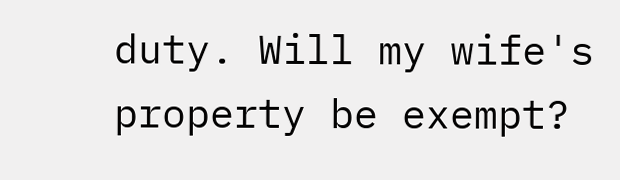duty. Will my wife's property be exempt?